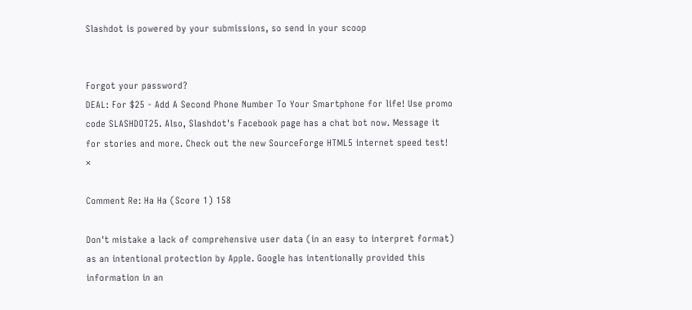Slashdot is powered by your submissions, so send in your scoop


Forgot your password?
DEAL: For $25 - Add A Second Phone Number To Your Smartphone for life! Use promo code SLASHDOT25. Also, Slashdot's Facebook page has a chat bot now. Message it for stories and more. Check out the new SourceForge HTML5 internet speed test! ×

Comment Re: Ha Ha (Score 1) 158

Don't mistake a lack of comprehensive user data (in an easy to interpret format) as an intentional protection by Apple. Google has intentionally provided this information in an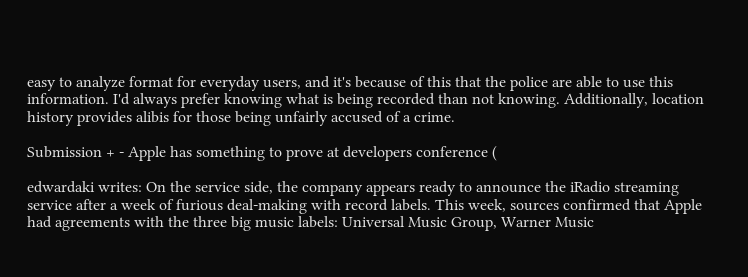easy to analyze format for everyday users, and it's because of this that the police are able to use this information. I'd always prefer knowing what is being recorded than not knowing. Additionally, location history provides alibis for those being unfairly accused of a crime.

Submission + - Apple has something to prove at developers conference (

edwardaki writes: On the service side, the company appears ready to announce the iRadio streaming service after a week of furious deal-making with record labels. This week, sources confirmed that Apple had agreements with the three big music labels: Universal Music Group, Warner Music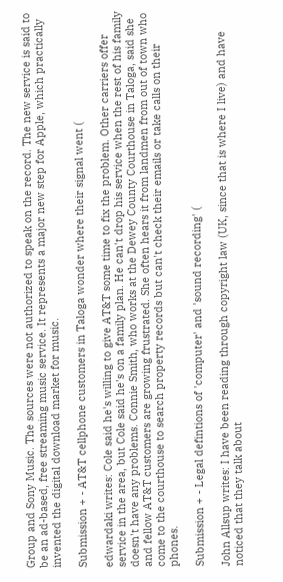Group and Sony Music. The sources were not authorized to speak on the record. The new service is said to be an ad-based, free streaming music service. It represents a major new step for Apple, which practically invented the digital download market for music.

Submission + - AT&T cellphone customers in Taloga wonder where their signal went (

edwardaki writes: Cole said he's willing to give AT&T some time to fix the problem. Other carriers offer service in the area, but Cole said he's on a family plan. He can't drop his service when the rest of his family doesn't have any problems. Connie Smith, who works at the Dewey County Courthouse in Taloga, said she and fellow AT&T customers are growing frustrated. She often hears it from landmen from out of town who come to the courthouse to search property records but can't check their emails or take calls on their phones.

Submission + - Legal defintions of 'computer' and 'sound recording' (

John Allsup writes: I have been reading through copyright law (UK, since that is where I live) and have noticed that they talk about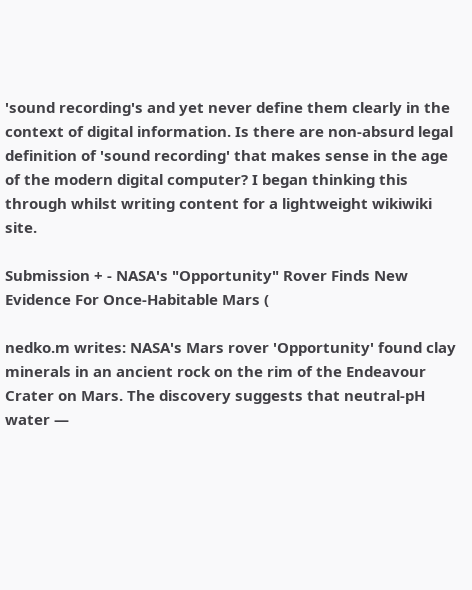'sound recording's and yet never define them clearly in the context of digital information. Is there are non-absurd legal definition of 'sound recording' that makes sense in the age of the modern digital computer? I began thinking this through whilst writing content for a lightweight wikiwiki site.

Submission + - NASA's "Opportunity" Rover Finds New Evidence For Once-Habitable Mars (

nedko.m writes: NASA's Mars rover 'Opportunity' found clay minerals in an ancient rock on the rim of the Endeavour Crater on Mars. The discovery suggests that neutral-pH water —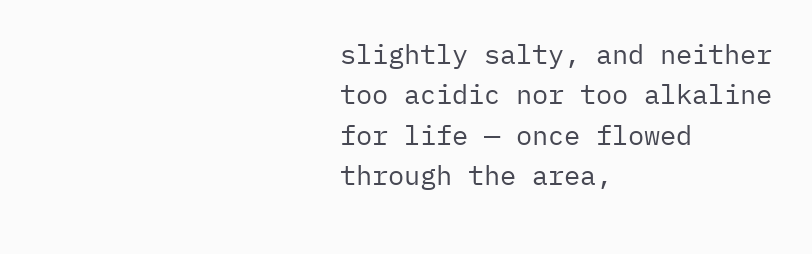slightly salty, and neither too acidic nor too alkaline for life — once flowed through the area,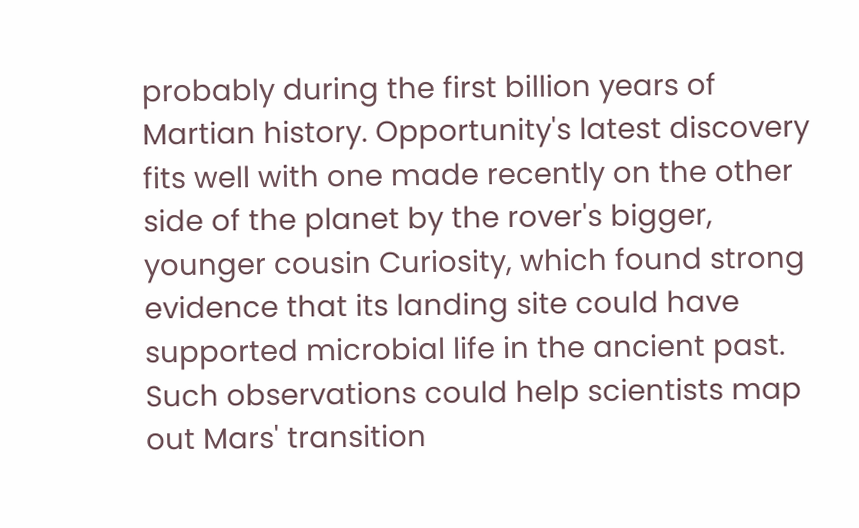probably during the first billion years of Martian history. Opportunity's latest discovery fits well with one made recently on the other side of the planet by the rover's bigger, younger cousin Curiosity, which found strong evidence that its landing site could have supported microbial life in the ancient past. Such observations could help scientists map out Mars' transition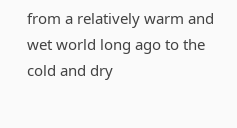from a relatively warm and wet world long ago to the cold and dry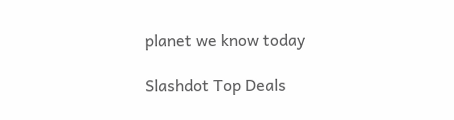planet we know today

Slashdot Top Deals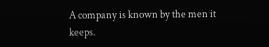A company is known by the men it keeps.